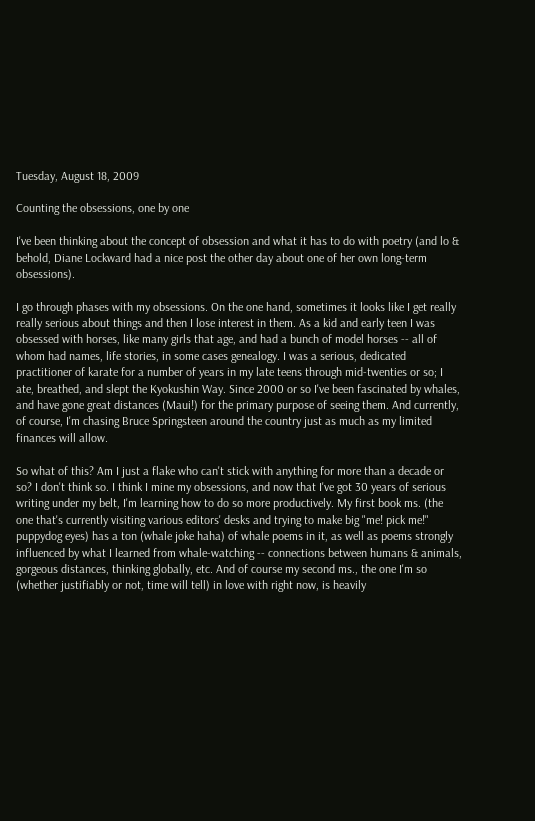Tuesday, August 18, 2009

Counting the obsessions, one by one

I've been thinking about the concept of obsession and what it has to do with poetry (and lo & behold, Diane Lockward had a nice post the other day about one of her own long-term obsessions).

I go through phases with my obsessions. On the one hand, sometimes it looks like I get really really serious about things and then I lose interest in them. As a kid and early teen I was obsessed with horses, like many girls that age, and had a bunch of model horses -- all of whom had names, life stories, in some cases genealogy. I was a serious, dedicated practitioner of karate for a number of years in my late teens through mid-twenties or so; I ate, breathed, and slept the Kyokushin Way. Since 2000 or so I've been fascinated by whales, and have gone great distances (Maui!) for the primary purpose of seeing them. And currently, of course, I'm chasing Bruce Springsteen around the country just as much as my limited finances will allow.

So what of this? Am I just a flake who can't stick with anything for more than a decade or so? I don't think so. I think I mine my obsessions, and now that I've got 30 years of serious writing under my belt, I'm learning how to do so more productively. My first book ms. (the one that's currently visiting various editors' desks and trying to make big "me! pick me!" puppydog eyes) has a ton (whale joke haha) of whale poems in it, as well as poems strongly influenced by what I learned from whale-watching -- connections between humans & animals, gorgeous distances, thinking globally, etc. And of course my second ms., the one I'm so (whether justifiably or not, time will tell) in love with right now, is heavily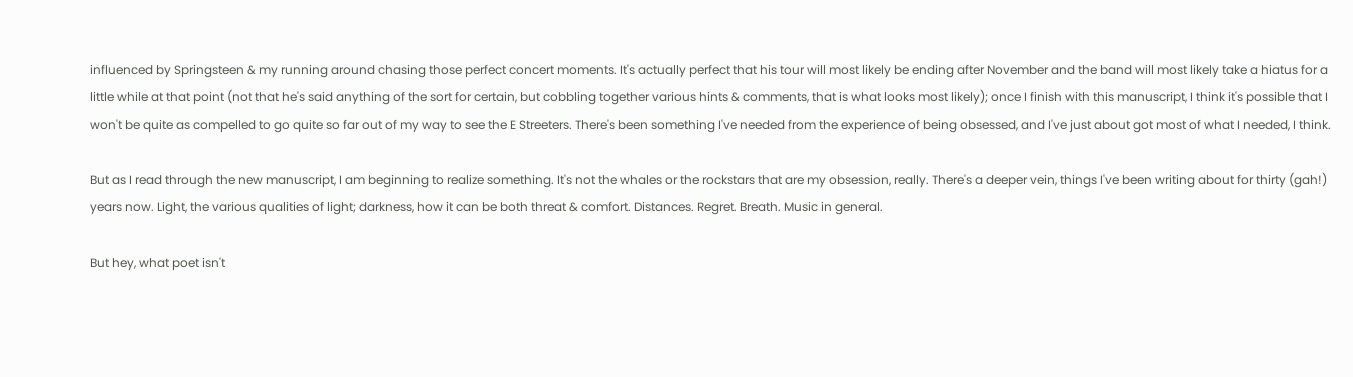influenced by Springsteen & my running around chasing those perfect concert moments. It's actually perfect that his tour will most likely be ending after November and the band will most likely take a hiatus for a little while at that point (not that he's said anything of the sort for certain, but cobbling together various hints & comments, that is what looks most likely); once I finish with this manuscript, I think it's possible that I won't be quite as compelled to go quite so far out of my way to see the E Streeters. There's been something I've needed from the experience of being obsessed, and I've just about got most of what I needed, I think.

But as I read through the new manuscript, I am beginning to realize something. It's not the whales or the rockstars that are my obsession, really. There's a deeper vein, things I've been writing about for thirty (gah!) years now. Light, the various qualities of light; darkness, how it can be both threat & comfort. Distances. Regret. Breath. Music in general.

But hey, what poet isn't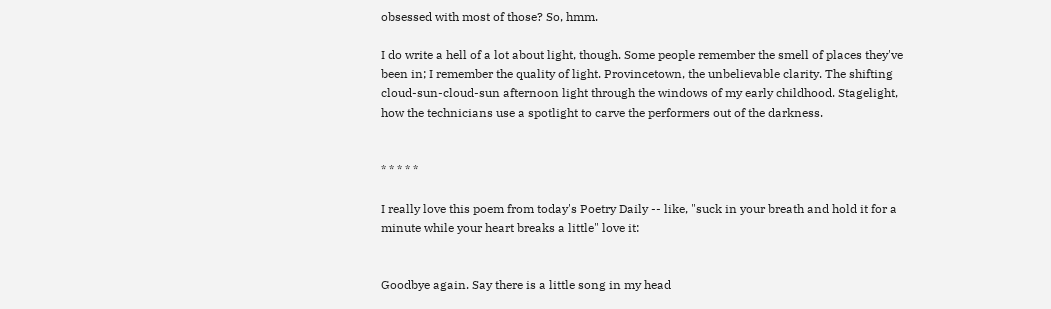obsessed with most of those? So, hmm.

I do write a hell of a lot about light, though. Some people remember the smell of places they've been in; I remember the quality of light. Provincetown, the unbelievable clarity. The shifting cloud-sun-cloud-sun afternoon light through the windows of my early childhood. Stagelight, how the technicians use a spotlight to carve the performers out of the darkness.


* * * * *

I really love this poem from today's Poetry Daily -- like, "suck in your breath and hold it for a minute while your heart breaks a little" love it:


Goodbye again. Say there is a little song in my head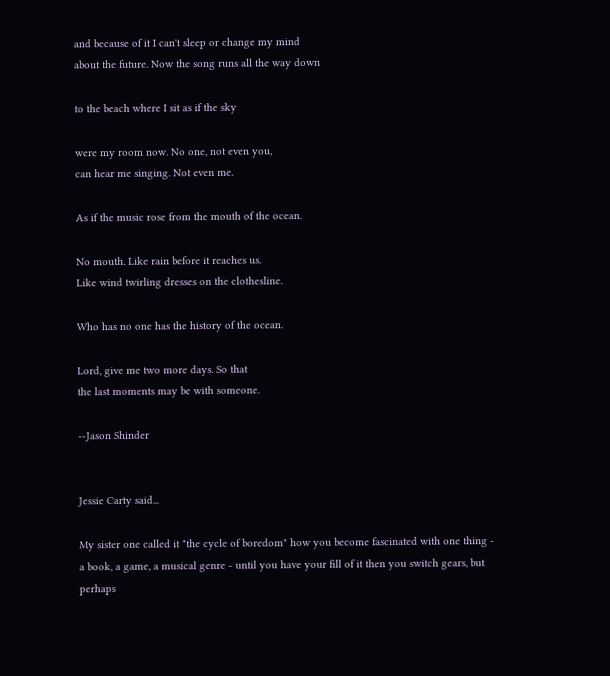and because of it I can't sleep or change my mind
about the future. Now the song runs all the way down

to the beach where I sit as if the sky

were my room now. No one, not even you,
can hear me singing. Not even me.

As if the music rose from the mouth of the ocean.

No mouth. Like rain before it reaches us.
Like wind twirling dresses on the clothesline.

Who has no one has the history of the ocean.

Lord, give me two more days. So that
the last moments may be with someone.

--Jason Shinder


Jessie Carty said...

My sister one called it "the cycle of boredom" how you become fascinated with one thing - a book, a game, a musical genre - until you have your fill of it then you switch gears, but perhaps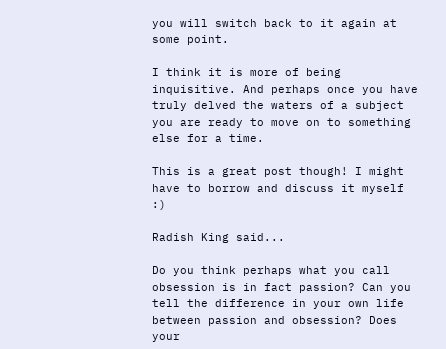you will switch back to it again at some point.

I think it is more of being inquisitive. And perhaps once you have truly delved the waters of a subject you are ready to move on to something else for a time.

This is a great post though! I might have to borrow and discuss it myself :)

Radish King said...

Do you think perhaps what you call obsession is in fact passion? Can you tell the difference in your own life between passion and obsession? Does your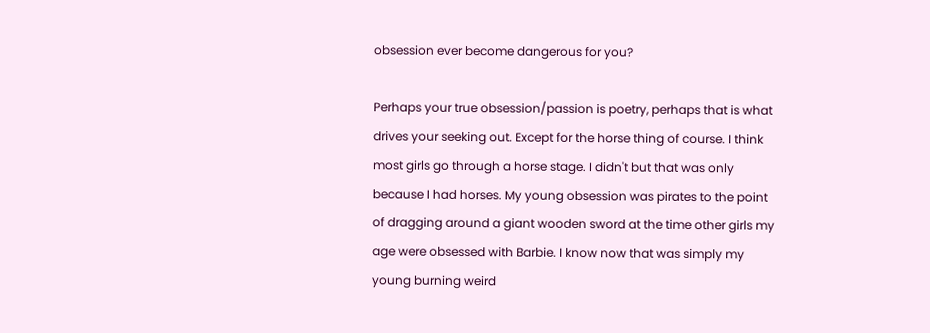obsession ever become dangerous for you?

Perhaps your true obsession/passion is poetry, perhaps that is what drives your seeking out. Except for the horse thing of course. I think most girls go through a horse stage. I didn't but that was only because I had horses. My young obsession was pirates to the point of dragging around a giant wooden sword at the time other girls my age were obsessed with Barbie. I know now that was simply my young burning weird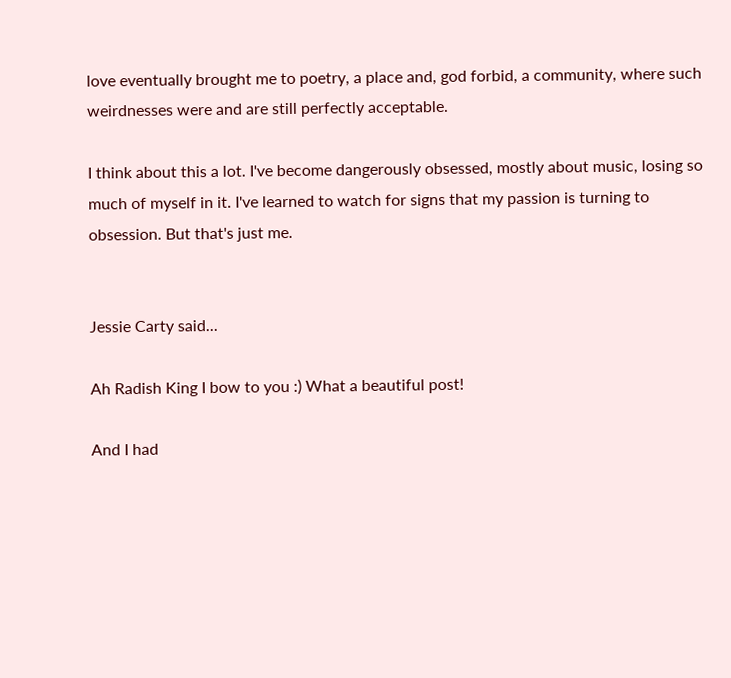love eventually brought me to poetry, a place and, god forbid, a community, where such weirdnesses were and are still perfectly acceptable.

I think about this a lot. I've become dangerously obsessed, mostly about music, losing so much of myself in it. I've learned to watch for signs that my passion is turning to obsession. But that's just me.


Jessie Carty said...

Ah Radish King I bow to you :) What a beautiful post!

And I had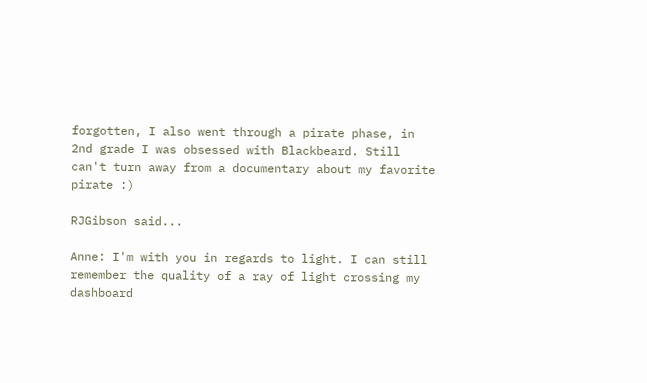forgotten, I also went through a pirate phase, in 2nd grade I was obsessed with Blackbeard. Still can't turn away from a documentary about my favorite pirate :)

RJGibson said...

Anne: I'm with you in regards to light. I can still remember the quality of a ray of light crossing my dashboard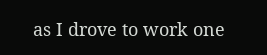as I drove to work one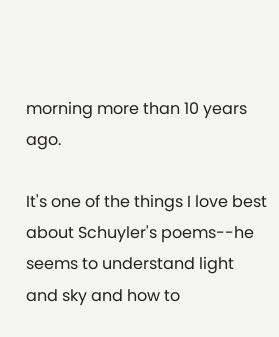morning more than 10 years ago.

It's one of the things I love best about Schuyler's poems--he seems to understand light and sky and how to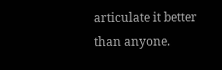articulate it better than anyone.